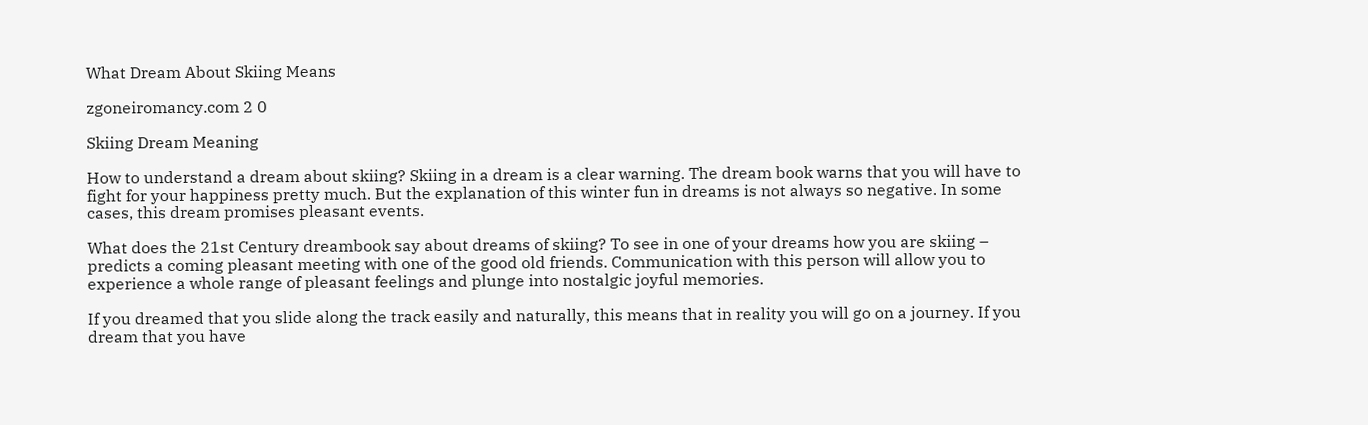What Dream About Skiing Means

zgoneiromancy.com 2 0

Skiing Dream Meaning

How to understand a dream about skiing? Skiing in a dream is a clear warning. The dream book warns that you will have to fight for your happiness pretty much. But the explanation of this winter fun in dreams is not always so negative. In some cases, this dream promises pleasant events.

What does the 21st Century dreambook say about dreams of skiing? To see in one of your dreams how you are skiing – predicts a coming pleasant meeting with one of the good old friends. Communication with this person will allow you to experience a whole range of pleasant feelings and plunge into nostalgic joyful memories.

If you dreamed that you slide along the track easily and naturally, this means that in reality you will go on a journey. If you dream that you have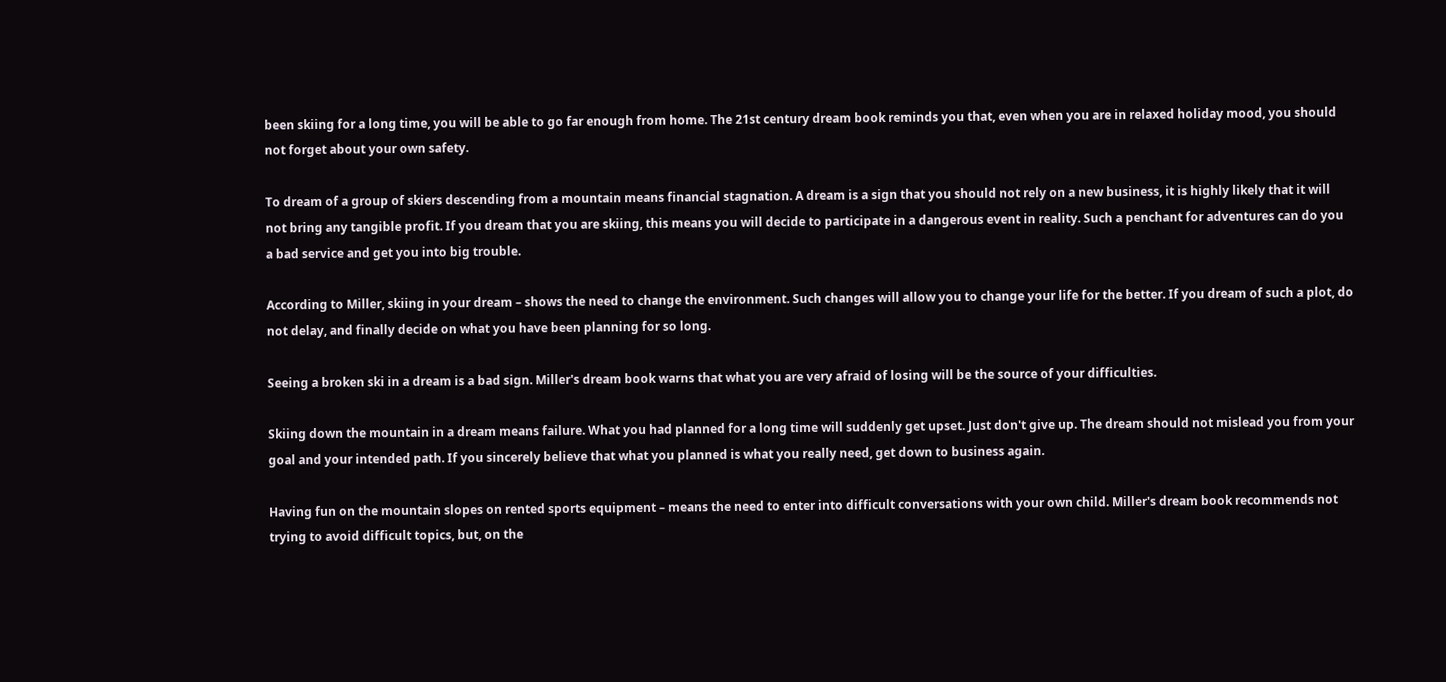been skiing for a long time, you will be able to go far enough from home. The 21st century dream book reminds you that, even when you are in relaxed holiday mood, you should not forget about your own safety.

To dream of a group of skiers descending from a mountain means financial stagnation. A dream is a sign that you should not rely on a new business, it is highly likely that it will not bring any tangible profit. If you dream that you are skiing, this means you will decide to participate in a dangerous event in reality. Such a penchant for adventures can do you a bad service and get you into big trouble.

According to Miller, skiing in your dream – shows the need to change the environment. Such changes will allow you to change your life for the better. If you dream of such a plot, do not delay, and finally decide on what you have been planning for so long.

Seeing a broken ski in a dream is a bad sign. Miller's dream book warns that what you are very afraid of losing will be the source of your difficulties.

Skiing down the mountain in a dream means failure. What you had planned for a long time will suddenly get upset. Just don't give up. The dream should not mislead you from your goal and your intended path. If you sincerely believe that what you planned is what you really need, get down to business again.

Having fun on the mountain slopes on rented sports equipment – means the need to enter into difficult conversations with your own child. Miller's dream book recommends not trying to avoid difficult topics, but, on the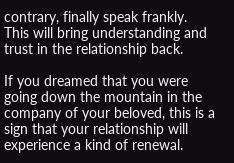contrary, finally speak frankly. This will bring understanding and trust in the relationship back.

If you dreamed that you were going down the mountain in the company of your beloved, this is a sign that your relationship will experience a kind of renewal.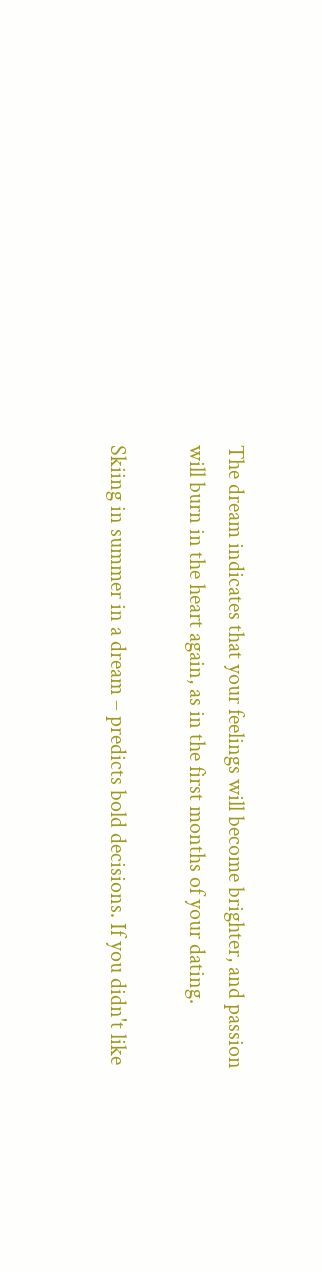The dream indicates that your feelings will become brighter, and passion will burn in the heart again, as in the first months of your dating.

Skiing in summer in a dream – predicts bold decisions. If you didn't like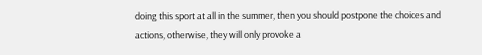doing this sport at all in the summer, then you should postpone the choices and actions, otherwise, they will only provoke a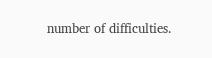number of difficulties.